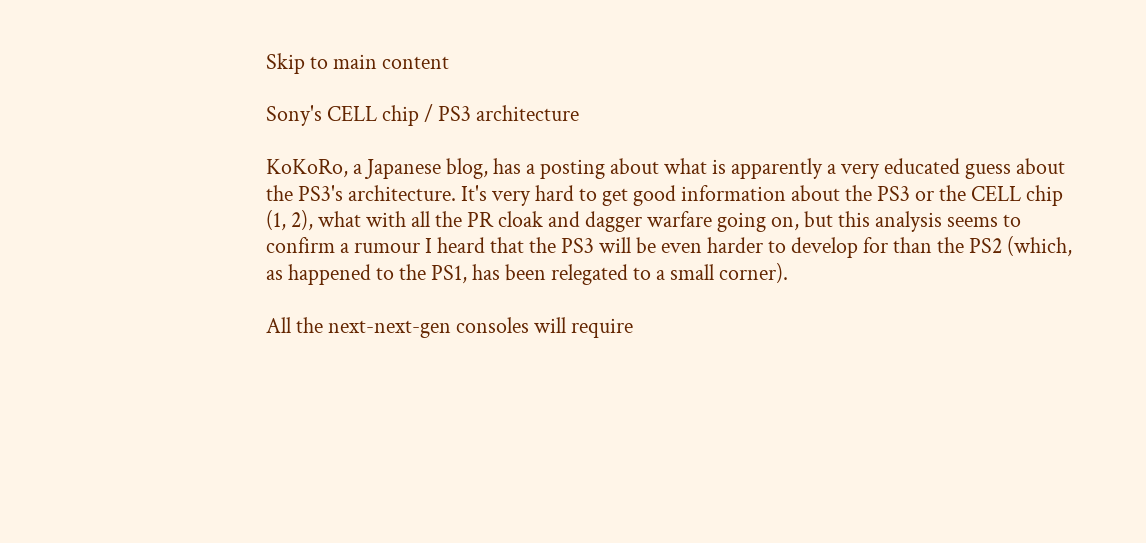Skip to main content

Sony's CELL chip / PS3 architecture

KoKoRo, a Japanese blog, has a posting about what is apparently a very educated guess about the PS3's architecture. It's very hard to get good information about the PS3 or the CELL chip (1, 2), what with all the PR cloak and dagger warfare going on, but this analysis seems to confirm a rumour I heard that the PS3 will be even harder to develop for than the PS2 (which, as happened to the PS1, has been relegated to a small corner).

All the next-next-gen consoles will require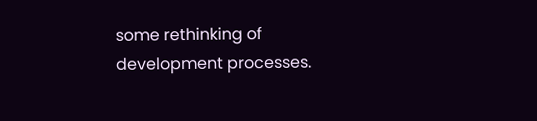some rethinking of development processes.